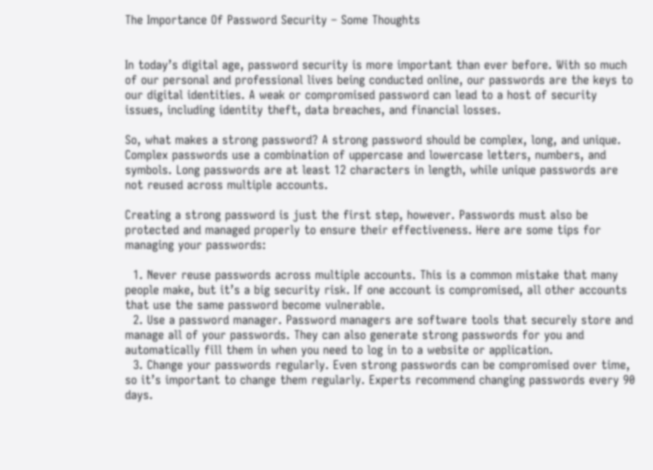The Importance Of Password Security – Some Thoughts


In today’s digital age, password security is more important than ever before. With so much of our personal and professional lives being conducted online, our passwords are the keys to our digital identities. A weak or compromised password can lead to a host of security issues, including identity theft, data breaches, and financial losses.

So, what makes a strong password? A strong password should be complex, long, and unique. Complex passwords use a combination of uppercase and lowercase letters, numbers, and symbols. Long passwords are at least 12 characters in length, while unique passwords are not reused across multiple accounts.

Creating a strong password is just the first step, however. Passwords must also be protected and managed properly to ensure their effectiveness. Here are some tips for managing your passwords:

  1. Never reuse passwords across multiple accounts. This is a common mistake that many people make, but it’s a big security risk. If one account is compromised, all other accounts that use the same password become vulnerable.
  2. Use a password manager. Password managers are software tools that securely store and manage all of your passwords. They can also generate strong passwords for you and automatically fill them in when you need to log in to a website or application.
  3. Change your passwords regularly. Even strong passwords can be compromised over time, so it’s important to change them regularly. Experts recommend changing passwords every 90 days.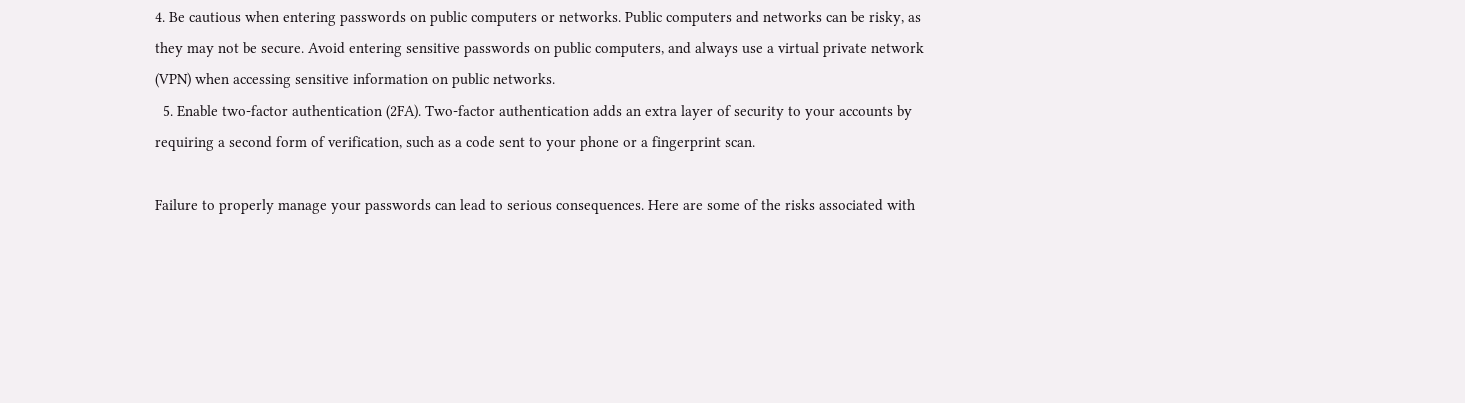4. Be cautious when entering passwords on public computers or networks. Public computers and networks can be risky, as they may not be secure. Avoid entering sensitive passwords on public computers, and always use a virtual private network (VPN) when accessing sensitive information on public networks.
  5. Enable two-factor authentication (2FA). Two-factor authentication adds an extra layer of security to your accounts by requiring a second form of verification, such as a code sent to your phone or a fingerprint scan.

Failure to properly manage your passwords can lead to serious consequences. Here are some of the risks associated with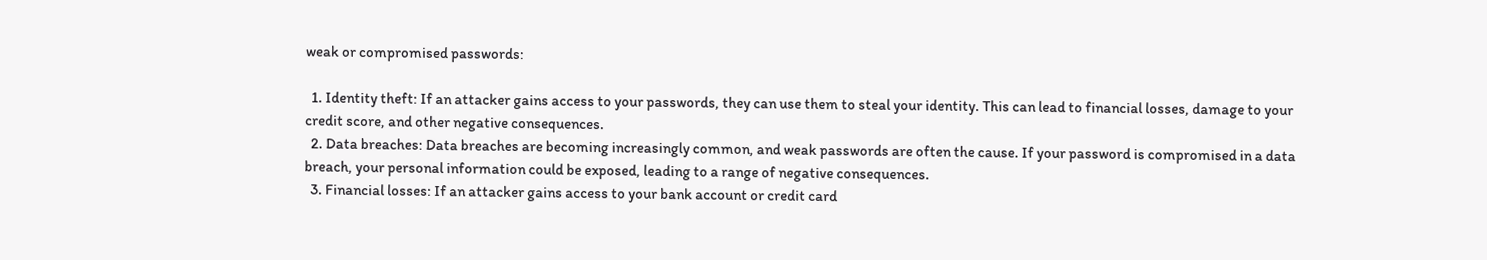weak or compromised passwords:

  1. Identity theft: If an attacker gains access to your passwords, they can use them to steal your identity. This can lead to financial losses, damage to your credit score, and other negative consequences.
  2. Data breaches: Data breaches are becoming increasingly common, and weak passwords are often the cause. If your password is compromised in a data breach, your personal information could be exposed, leading to a range of negative consequences.
  3. Financial losses: If an attacker gains access to your bank account or credit card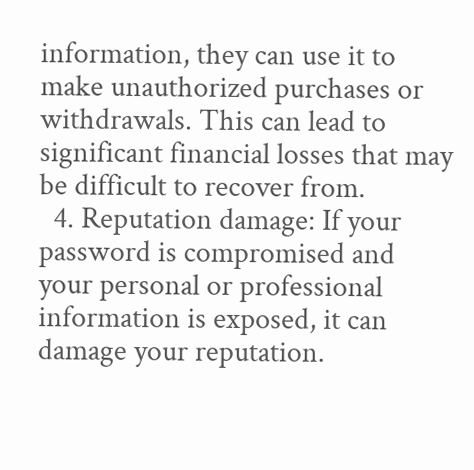information, they can use it to make unauthorized purchases or withdrawals. This can lead to significant financial losses that may be difficult to recover from.
  4. Reputation damage: If your password is compromised and your personal or professional information is exposed, it can damage your reputation.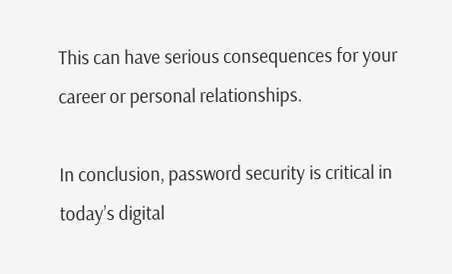This can have serious consequences for your career or personal relationships.

In conclusion, password security is critical in today’s digital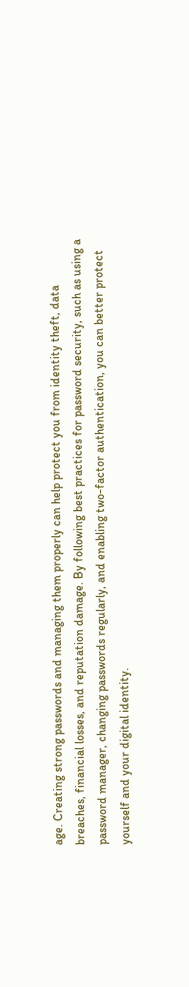age. Creating strong passwords and managing them properly can help protect you from identity theft, data breaches, financial losses, and reputation damage. By following best practices for password security, such as using a password manager, changing passwords regularly, and enabling two-factor authentication, you can better protect yourself and your digital identity.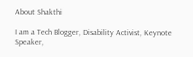About Shakthi

I am a Tech Blogger, Disability Activist, Keynote Speaker,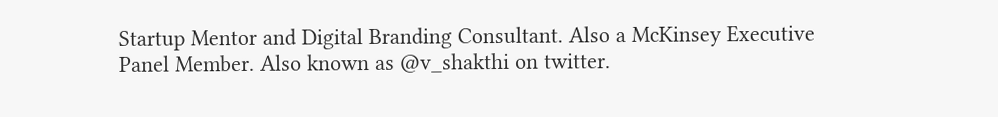Startup Mentor and Digital Branding Consultant. Also a McKinsey Executive Panel Member. Also known as @v_shakthi on twitter.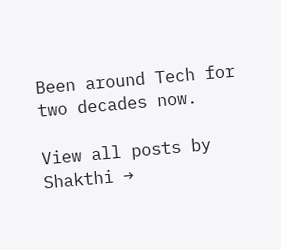Been around Tech for two decades now.

View all posts by Shakthi →